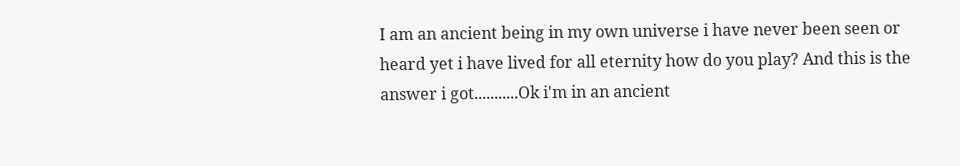I am an ancient being in my own universe i have never been seen or heard yet i have lived for all eternity how do you play? And this is the answer i got...........Ok i'm in an ancient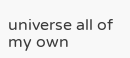universe all of my own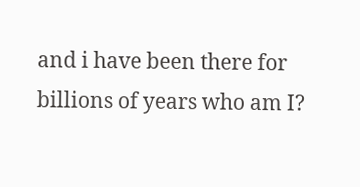and i have been there for billions of years who am I?